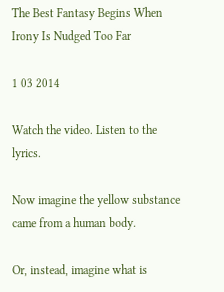The Best Fantasy Begins When Irony Is Nudged Too Far

1 03 2014

Watch the video. Listen to the lyrics.

Now imagine the yellow substance came from a human body.

Or, instead, imagine what is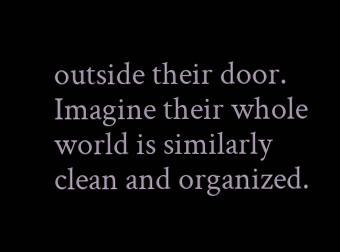outside their door. Imagine their whole world is similarly clean and organized.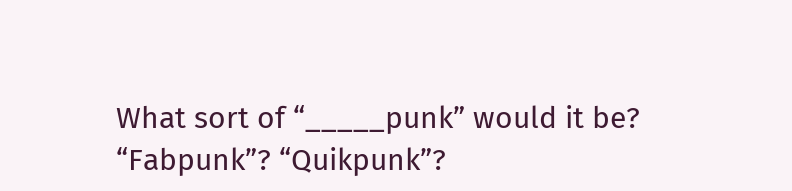What sort of “_____punk” would it be? “Fabpunk”? “Quikpunk”?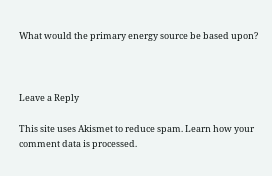What would the primary energy source be based upon?



Leave a Reply

This site uses Akismet to reduce spam. Learn how your comment data is processed.